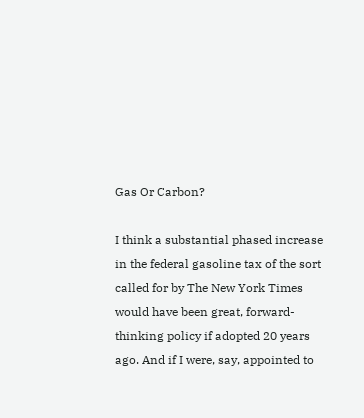Gas Or Carbon?

I think a substantial phased increase in the federal gasoline tax of the sort called for by The New York Times would have been great, forward-thinking policy if adopted 20 years ago. And if I were, say, appointed to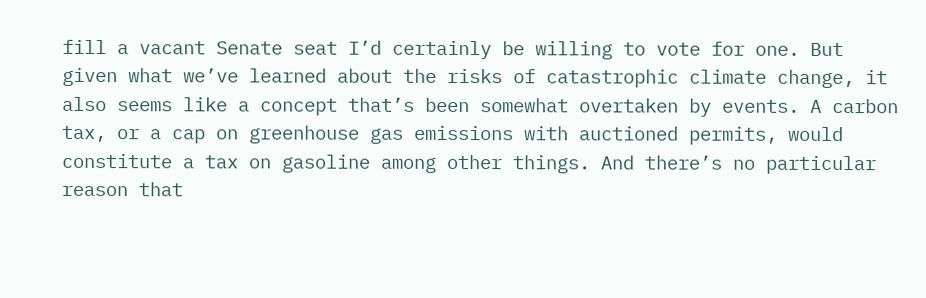fill a vacant Senate seat I’d certainly be willing to vote for one. But given what we’ve learned about the risks of catastrophic climate change, it also seems like a concept that’s been somewhat overtaken by events. A carbon tax, or a cap on greenhouse gas emissions with auctioned permits, would constitute a tax on gasoline among other things. And there’s no particular reason that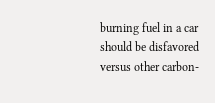burning fuel in a car should be disfavored versus other carbon-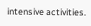intensive activities.